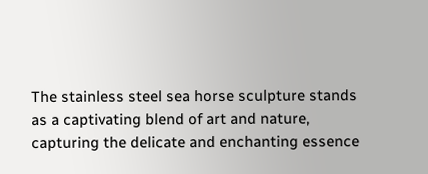The stainless steel sea horse sculpture stands as a captivating blend of art and nature, capturing the delicate and enchanting essence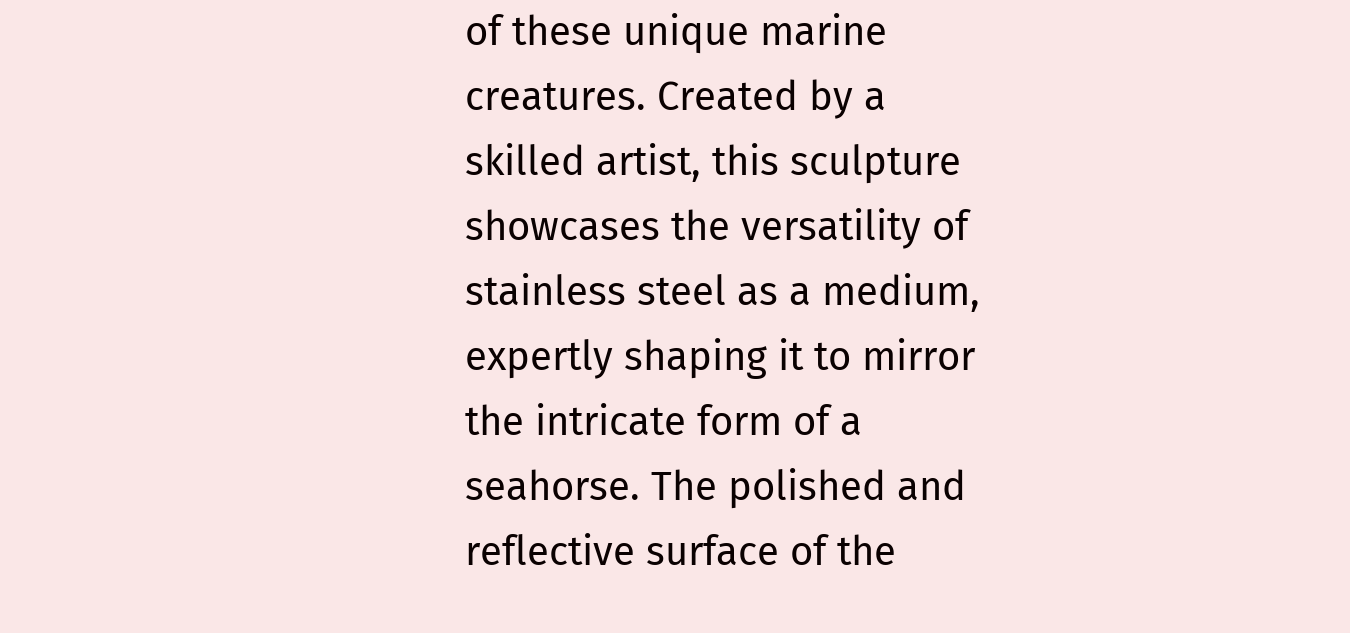of these unique marine creatures. Created by a skilled artist, this sculpture showcases the versatility of stainless steel as a medium, expertly shaping it to mirror the intricate form of a seahorse. The polished and reflective surface of the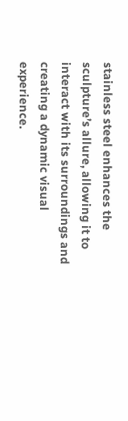stainless steel enhances the sculpture’s allure, allowing it to interact with its surroundings and creating a dynamic visual experience.